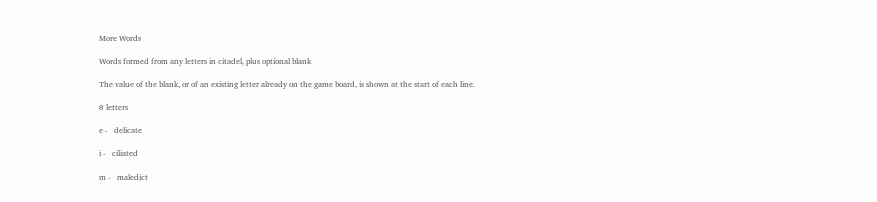More Words

Words formed from any letters in citadel, plus optional blank

The value of the blank, or of an existing letter already on the game board, is shown at the start of each line.

8 letters

e -   delicate

i -   ciliated

m -   maledict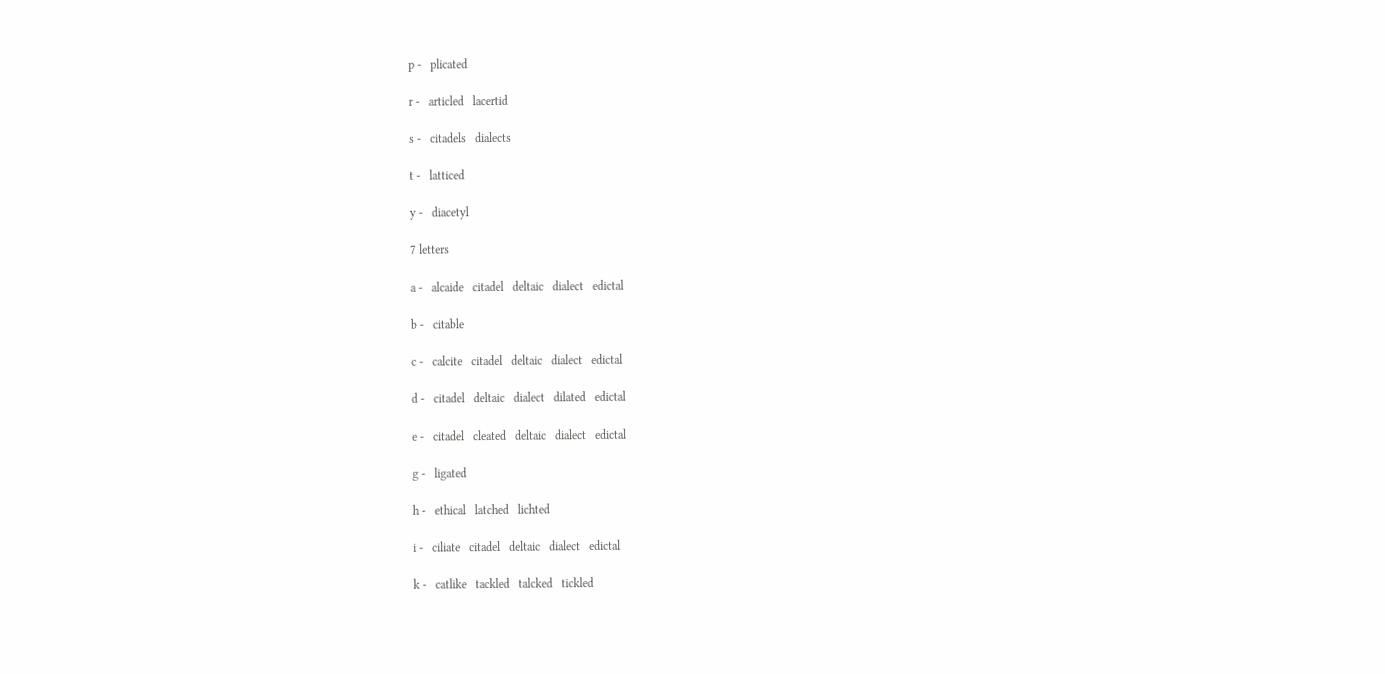p -   plicated

r -   articled   lacertid

s -   citadels   dialects

t -   latticed

y -   diacetyl

7 letters

a -   alcaide   citadel   deltaic   dialect   edictal

b -   citable

c -   calcite   citadel   deltaic   dialect   edictal

d -   citadel   deltaic   dialect   dilated   edictal

e -   citadel   cleated   deltaic   dialect   edictal

g -   ligated

h -   ethical   latched   lichted

i -   ciliate   citadel   deltaic   dialect   edictal

k -   catlike   tackled   talcked   tickled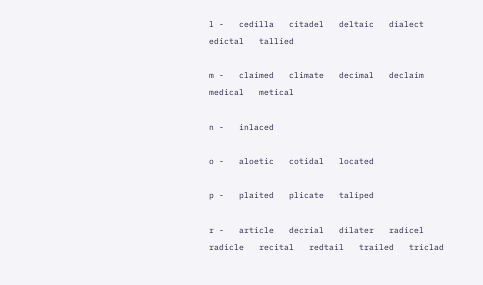l -   cedilla   citadel   deltaic   dialect   edictal   tallied

m -   claimed   climate   decimal   declaim   medical   metical

n -   inlaced

o -   aloetic   cotidal   located

p -   plaited   plicate   taliped

r -   article   decrial   dilater   radicel   radicle   recital   redtail   trailed   triclad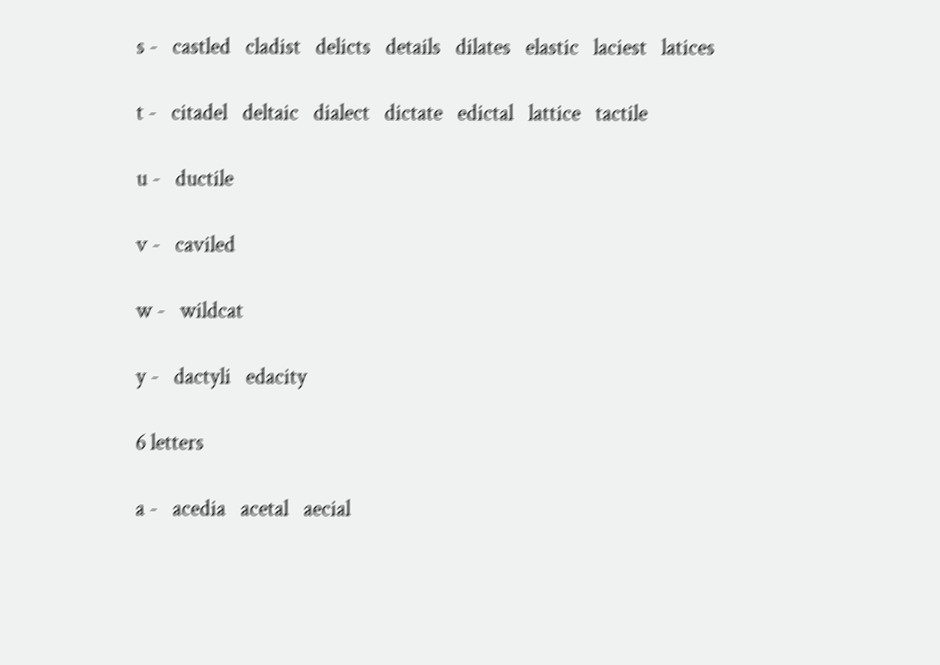s -   castled   cladist   delicts   details   dilates   elastic   laciest   latices

t -   citadel   deltaic   dialect   dictate   edictal   lattice   tactile

u -   ductile

v -   caviled

w -   wildcat

y -   dactyli   edacity

6 letters

a -   acedia   acetal   aecial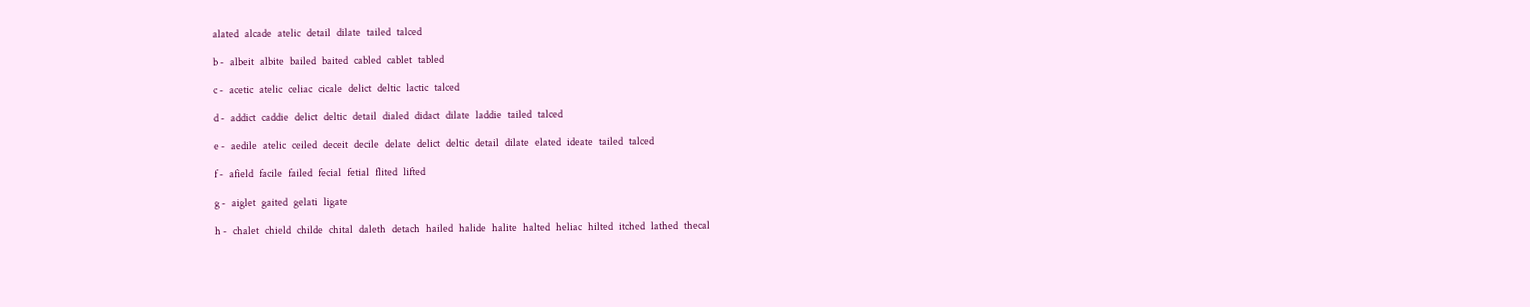alated   alcade   atelic   detail   dilate   tailed   talced

b -   albeit   albite   bailed   baited   cabled   cablet   tabled

c -   acetic   atelic   celiac   cicale   delict   deltic   lactic   talced

d -   addict   caddie   delict   deltic   detail   dialed   didact   dilate   laddie   tailed   talced

e -   aedile   atelic   ceiled   deceit   decile   delate   delict   deltic   detail   dilate   elated   ideate   tailed   talced

f -   afield   facile   failed   fecial   fetial   flited   lifted

g -   aiglet   gaited   gelati   ligate

h -   chalet   chield   childe   chital   daleth   detach   hailed   halide   halite   halted   heliac   hilted   itched   lathed   thecal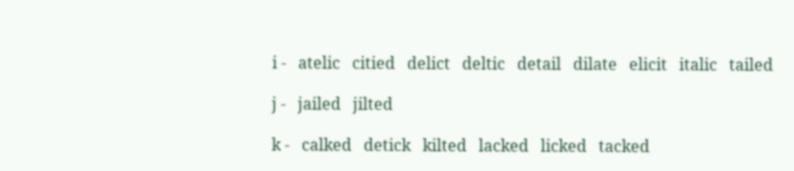i -   atelic   citied   delict   deltic   detail   dilate   elicit   italic   tailed

j -   jailed   jilted

k -   calked   detick   kilted   lacked   licked   tacked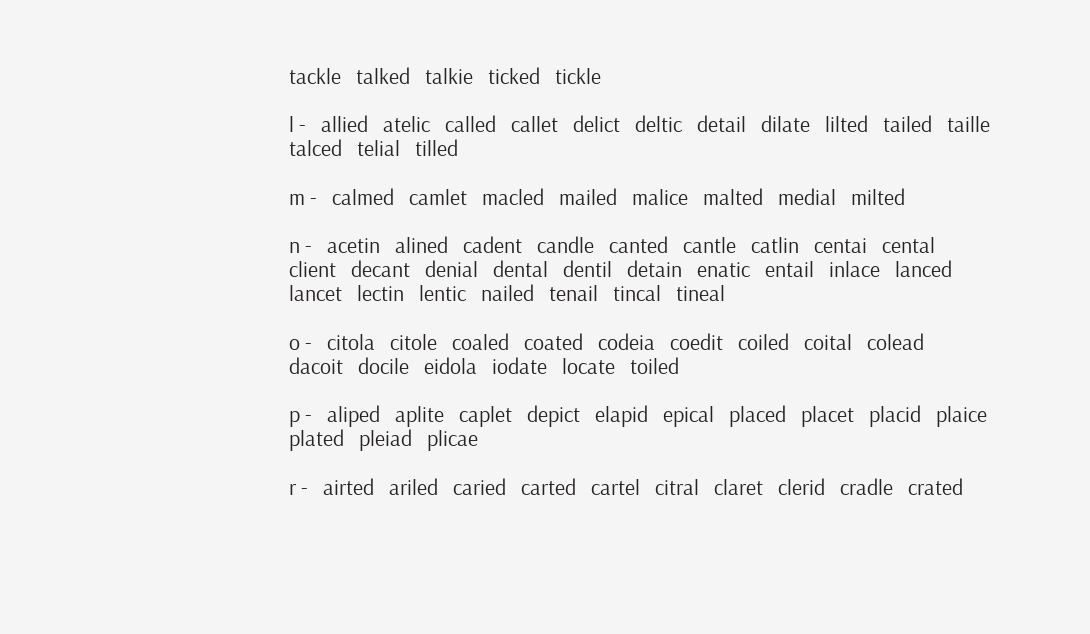tackle   talked   talkie   ticked   tickle

l -   allied   atelic   called   callet   delict   deltic   detail   dilate   lilted   tailed   taille   talced   telial   tilled

m -   calmed   camlet   macled   mailed   malice   malted   medial   milted

n -   acetin   alined   cadent   candle   canted   cantle   catlin   centai   cental   client   decant   denial   dental   dentil   detain   enatic   entail   inlace   lanced   lancet   lectin   lentic   nailed   tenail   tincal   tineal

o -   citola   citole   coaled   coated   codeia   coedit   coiled   coital   colead   dacoit   docile   eidola   iodate   locate   toiled

p -   aliped   aplite   caplet   depict   elapid   epical   placed   placet   placid   plaice   plated   pleiad   plicae

r -   airted   ariled   caried   carted   cartel   citral   claret   clerid   cradle   crated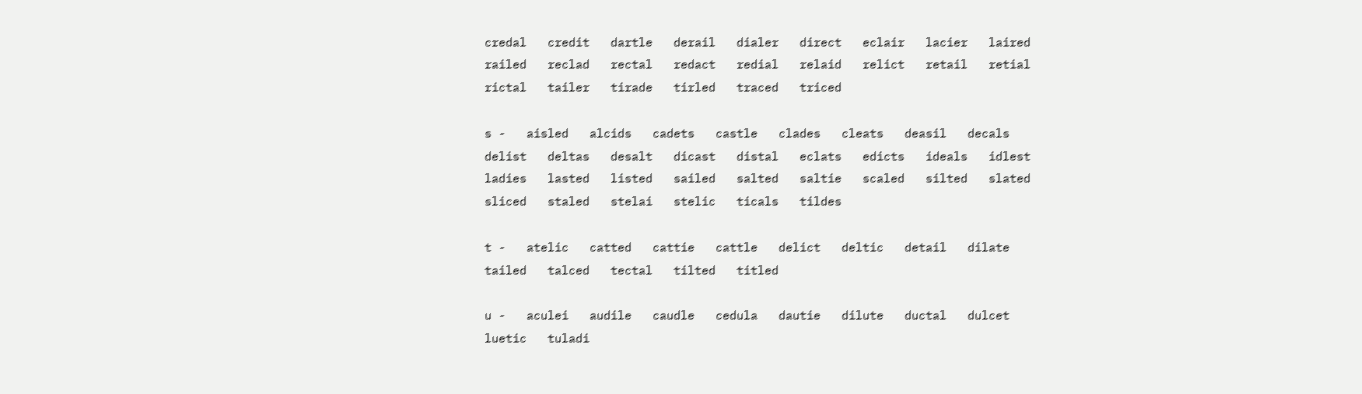credal   credit   dartle   derail   dialer   direct   eclair   lacier   laired   railed   reclad   rectal   redact   redial   relaid   relict   retail   retial   rictal   tailer   tirade   tirled   traced   triced

s -   aisled   alcids   cadets   castle   clades   cleats   deasil   decals   delist   deltas   desalt   dicast   distal   eclats   edicts   ideals   idlest   ladies   lasted   listed   sailed   salted   saltie   scaled   silted   slated   sliced   staled   stelai   stelic   ticals   tildes

t -   atelic   catted   cattie   cattle   delict   deltic   detail   dilate   tailed   talced   tectal   tilted   titled

u -   aculei   audile   caudle   cedula   dautie   dilute   ductal   dulcet   luetic   tuladi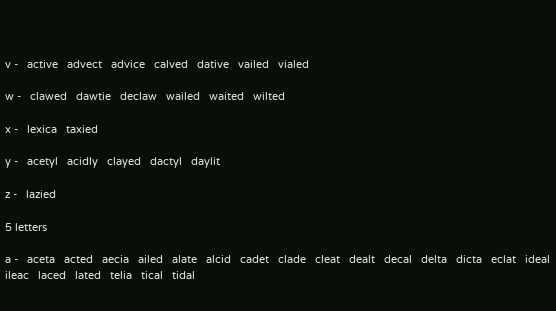v -   active   advect   advice   calved   dative   vailed   vialed

w -   clawed   dawtie   declaw   wailed   waited   wilted

x -   lexica   taxied

y -   acetyl   acidly   clayed   dactyl   daylit

z -   lazied

5 letters

a -   aceta   acted   aecia   ailed   alate   alcid   cadet   clade   cleat   dealt   decal   delta   dicta   eclat   ideal   ileac   laced   lated   telia   tical   tidal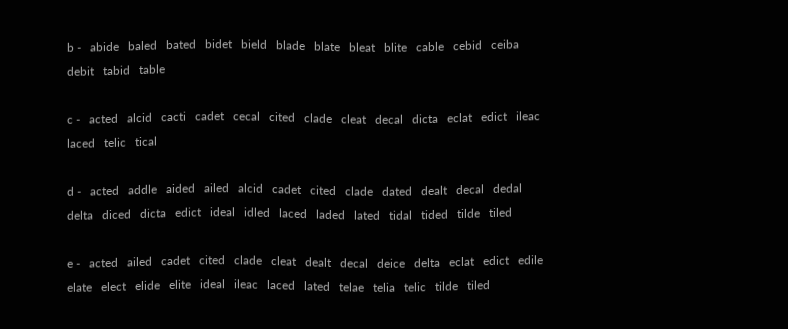b -   abide   baled   bated   bidet   bield   blade   blate   bleat   blite   cable   cebid   ceiba   debit   tabid   table

c -   acted   alcid   cacti   cadet   cecal   cited   clade   cleat   decal   dicta   eclat   edict   ileac   laced   telic   tical

d -   acted   addle   aided   ailed   alcid   cadet   cited   clade   dated   dealt   decal   dedal   delta   diced   dicta   edict   ideal   idled   laced   laded   lated   tidal   tided   tilde   tiled

e -   acted   ailed   cadet   cited   clade   cleat   dealt   decal   deice   delta   eclat   edict   edile   elate   elect   elide   elite   ideal   ileac   laced   lated   telae   telia   telic   tilde   tiled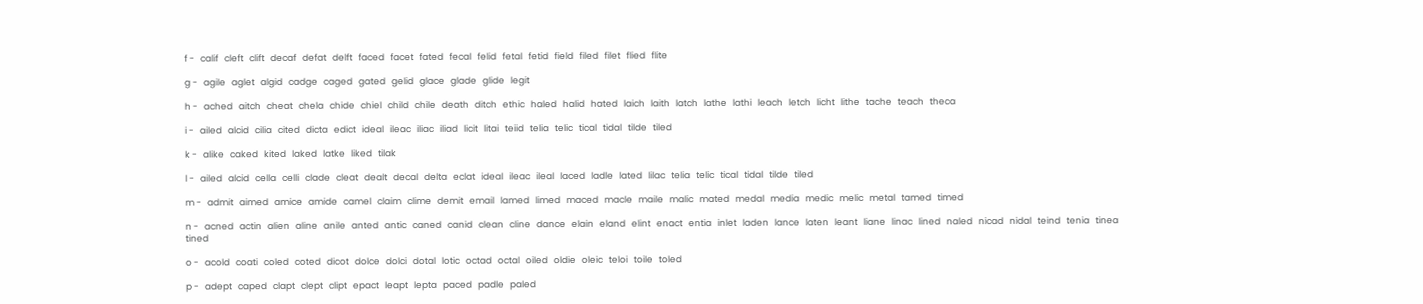f -   calif   cleft   clift   decaf   defat   delft   faced   facet   fated   fecal   felid   fetal   fetid   field   filed   filet   flied   flite

g -   agile   aglet   algid   cadge   caged   gated   gelid   glace   glade   glide   legit

h -   ached   aitch   cheat   chela   chide   chiel   child   chile   death   ditch   ethic   haled   halid   hated   laich   laith   latch   lathe   lathi   leach   letch   licht   lithe   tache   teach   theca

i -   ailed   alcid   cilia   cited   dicta   edict   ideal   ileac   iliac   iliad   licit   litai   teiid   telia   telic   tical   tidal   tilde   tiled

k -   alike   caked   kited   laked   latke   liked   tilak

l -   ailed   alcid   cella   celli   clade   cleat   dealt   decal   delta   eclat   ideal   ileac   ileal   laced   ladle   lated   lilac   telia   telic   tical   tidal   tilde   tiled

m -   admit   aimed   amice   amide   camel   claim   clime   demit   email   lamed   limed   maced   macle   maile   malic   mated   medal   media   medic   melic   metal   tamed   timed

n -   acned   actin   alien   aline   anile   anted   antic   caned   canid   clean   cline   dance   elain   eland   elint   enact   entia   inlet   laden   lance   laten   leant   liane   linac   lined   naled   nicad   nidal   teind   tenia   tinea   tined

o -   acold   coati   coled   coted   dicot   dolce   dolci   dotal   lotic   octad   octal   oiled   oldie   oleic   teloi   toile   toled

p -   adept   caped   clapt   clept   clipt   epact   leapt   lepta   paced   padle   paled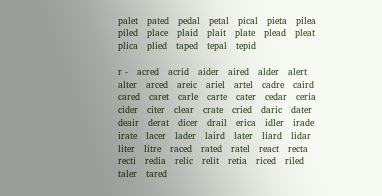palet   pated   pedal   petal   pical   pieta   pilea   piled   place   plaid   plait   plate   plead   pleat   plica   plied   taped   tepal   tepid

r -   acred   acrid   aider   aired   alder   alert   alter   arced   areic   ariel   artel   cadre   caird   cared   caret   carle   carte   cater   cedar   ceria   cider   citer   clear   crate   cried   daric   dater   deair   derat   dicer   drail   erica   idler   irade   irate   lacer   lader   laird   later   liard   lidar   liter   litre   raced   rated   ratel   react   recta   recti   redia   relic   relit   retia   riced   riled   taler   tared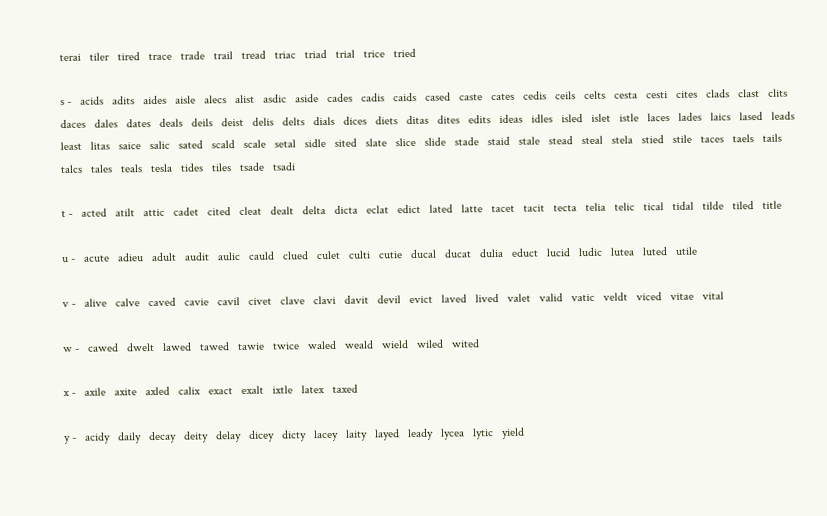terai   tiler   tired   trace   trade   trail   tread   triac   triad   trial   trice   tried

s -   acids   adits   aides   aisle   alecs   alist   asdic   aside   cades   cadis   caids   cased   caste   cates   cedis   ceils   celts   cesta   cesti   cites   clads   clast   clits   daces   dales   dates   deals   deils   deist   delis   delts   dials   dices   diets   ditas   dites   edits   ideas   idles   isled   islet   istle   laces   lades   laics   lased   leads   least   litas   saice   salic   sated   scald   scale   setal   sidle   sited   slate   slice   slide   stade   staid   stale   stead   steal   stela   stied   stile   taces   taels   tails   talcs   tales   teals   tesla   tides   tiles   tsade   tsadi

t -   acted   atilt   attic   cadet   cited   cleat   dealt   delta   dicta   eclat   edict   lated   latte   tacet   tacit   tecta   telia   telic   tical   tidal   tilde   tiled   title

u -   acute   adieu   adult   audit   aulic   cauld   clued   culet   culti   cutie   ducal   ducat   dulia   educt   lucid   ludic   lutea   luted   utile

v -   alive   calve   caved   cavie   cavil   civet   clave   clavi   davit   devil   evict   laved   lived   valet   valid   vatic   veldt   viced   vitae   vital

w -   cawed   dwelt   lawed   tawed   tawie   twice   waled   weald   wield   wiled   wited

x -   axile   axite   axled   calix   exact   exalt   ixtle   latex   taxed

y -   acidy   daily   decay   deity   delay   dicey   dicty   lacey   laity   layed   leady   lycea   lytic   yield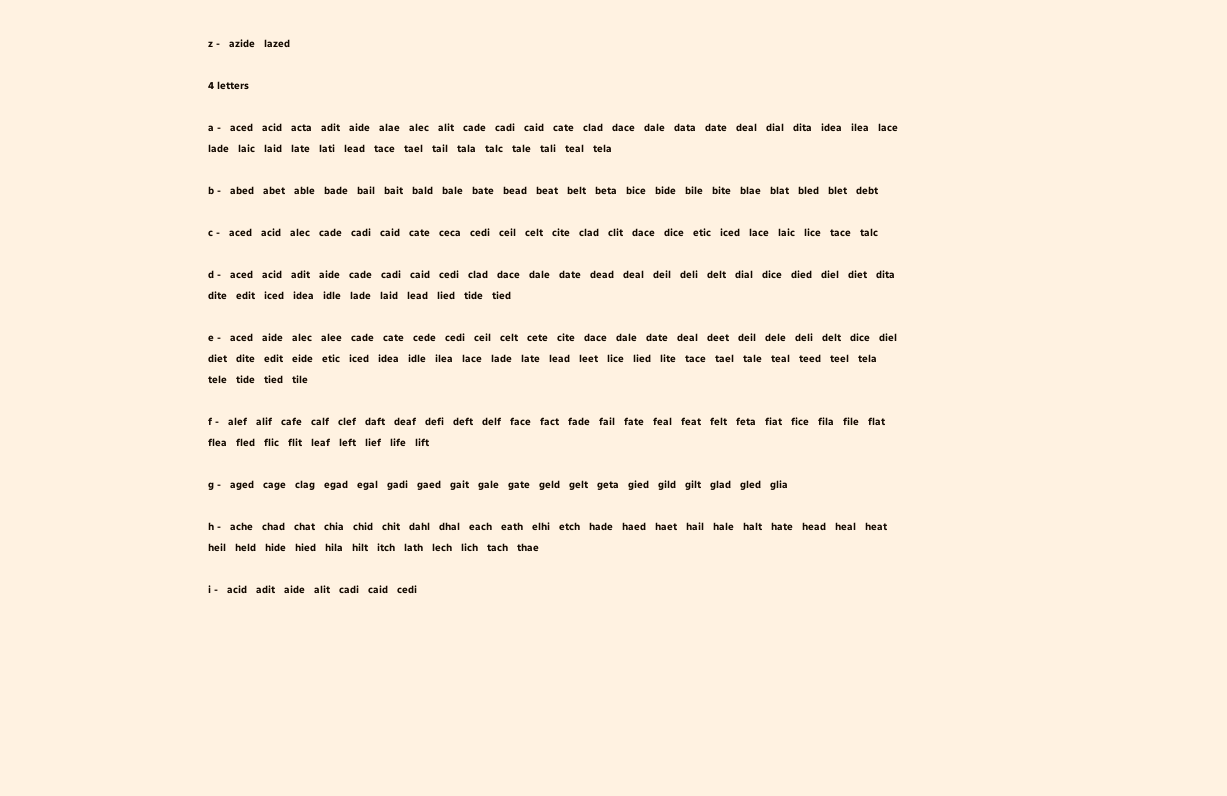z -   azide   lazed

4 letters

a -   aced   acid   acta   adit   aide   alae   alec   alit   cade   cadi   caid   cate   clad   dace   dale   data   date   deal   dial   dita   idea   ilea   lace   lade   laic   laid   late   lati   lead   tace   tael   tail   tala   talc   tale   tali   teal   tela

b -   abed   abet   able   bade   bail   bait   bald   bale   bate   bead   beat   belt   beta   bice   bide   bile   bite   blae   blat   bled   blet   debt

c -   aced   acid   alec   cade   cadi   caid   cate   ceca   cedi   ceil   celt   cite   clad   clit   dace   dice   etic   iced   lace   laic   lice   tace   talc

d -   aced   acid   adit   aide   cade   cadi   caid   cedi   clad   dace   dale   date   dead   deal   deil   deli   delt   dial   dice   died   diel   diet   dita   dite   edit   iced   idea   idle   lade   laid   lead   lied   tide   tied

e -   aced   aide   alec   alee   cade   cate   cede   cedi   ceil   celt   cete   cite   dace   dale   date   deal   deet   deil   dele   deli   delt   dice   diel   diet   dite   edit   eide   etic   iced   idea   idle   ilea   lace   lade   late   lead   leet   lice   lied   lite   tace   tael   tale   teal   teed   teel   tela   tele   tide   tied   tile

f -   alef   alif   cafe   calf   clef   daft   deaf   defi   deft   delf   face   fact   fade   fail   fate   feal   feat   felt   feta   fiat   fice   fila   file   flat   flea   fled   flic   flit   leaf   left   lief   life   lift

g -   aged   cage   clag   egad   egal   gadi   gaed   gait   gale   gate   geld   gelt   geta   gied   gild   gilt   glad   gled   glia

h -   ache   chad   chat   chia   chid   chit   dahl   dhal   each   eath   elhi   etch   hade   haed   haet   hail   hale   halt   hate   head   heal   heat   heil   held   hide   hied   hila   hilt   itch   lath   lech   lich   tach   thae

i -   acid   adit   aide   alit   cadi   caid   cedi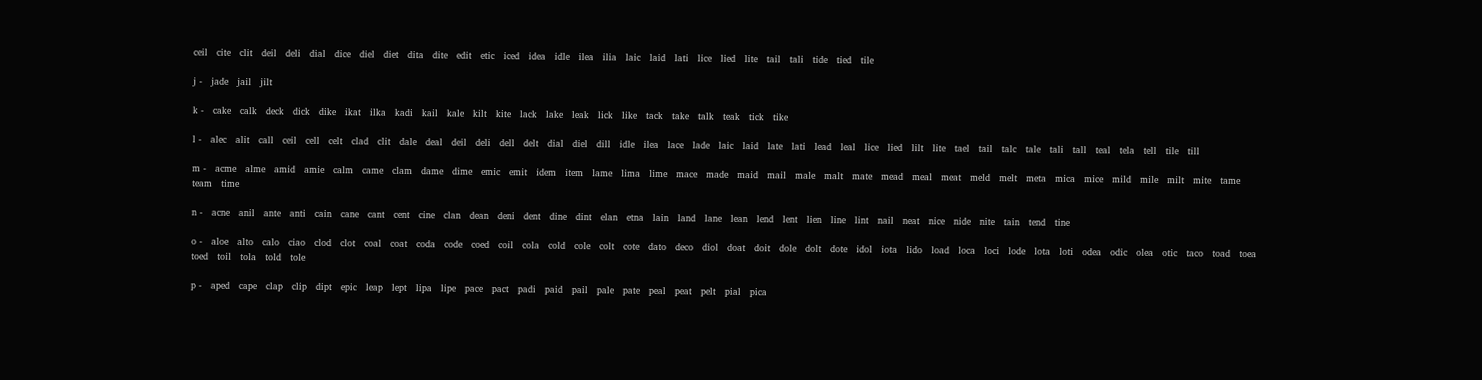ceil   cite   clit   deil   deli   dial   dice   diel   diet   dita   dite   edit   etic   iced   idea   idle   ilea   ilia   laic   laid   lati   lice   lied   lite   tail   tali   tide   tied   tile

j -   jade   jail   jilt

k -   cake   calk   deck   dick   dike   ikat   ilka   kadi   kail   kale   kilt   kite   lack   lake   leak   lick   like   tack   take   talk   teak   tick   tike

l -   alec   alit   call   ceil   cell   celt   clad   clit   dale   deal   deil   deli   dell   delt   dial   diel   dill   idle   ilea   lace   lade   laic   laid   late   lati   lead   leal   lice   lied   lilt   lite   tael   tail   talc   tale   tali   tall   teal   tela   tell   tile   till

m -   acme   alme   amid   amie   calm   came   clam   dame   dime   emic   emit   idem   item   lame   lima   lime   mace   made   maid   mail   male   malt   mate   mead   meal   meat   meld   melt   meta   mica   mice   mild   mile   milt   mite   tame   team   time

n -   acne   anil   ante   anti   cain   cane   cant   cent   cine   clan   dean   deni   dent   dine   dint   elan   etna   lain   land   lane   lean   lend   lent   lien   line   lint   nail   neat   nice   nide   nite   tain   tend   tine

o -   aloe   alto   calo   ciao   clod   clot   coal   coat   coda   code   coed   coil   cola   cold   cole   colt   cote   dato   deco   diol   doat   doit   dole   dolt   dote   idol   iota   lido   load   loca   loci   lode   lota   loti   odea   odic   olea   otic   taco   toad   toea   toed   toil   tola   told   tole

p -   aped   cape   clap   clip   dipt   epic   leap   lept   lipa   lipe   pace   pact   padi   paid   pail   pale   pate   peal   peat   pelt   pial   pica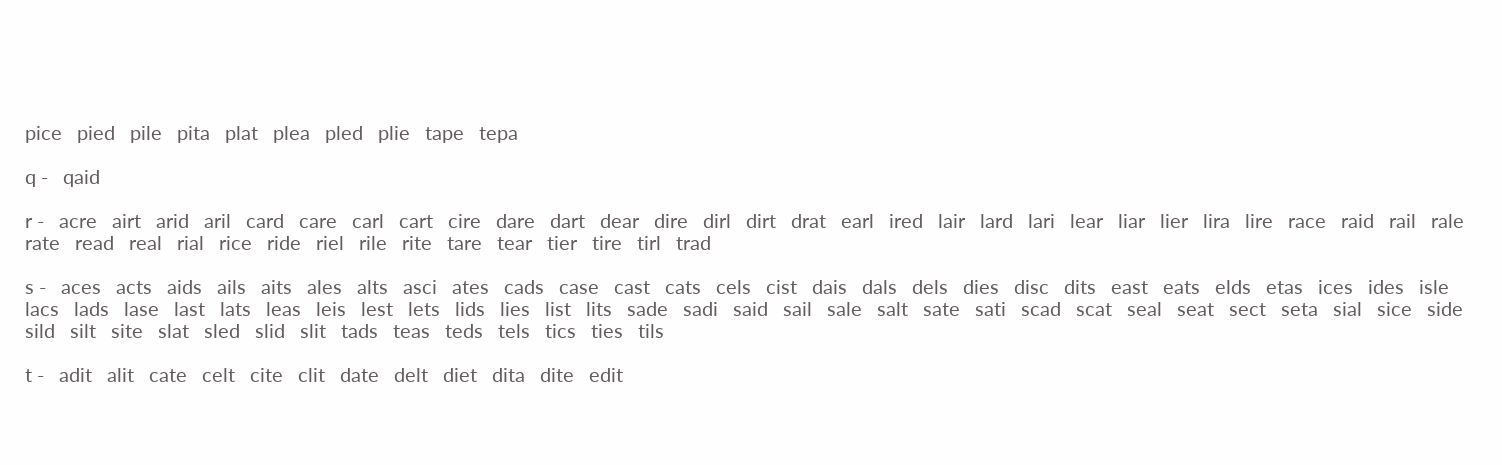pice   pied   pile   pita   plat   plea   pled   plie   tape   tepa

q -   qaid

r -   acre   airt   arid   aril   card   care   carl   cart   cire   dare   dart   dear   dire   dirl   dirt   drat   earl   ired   lair   lard   lari   lear   liar   lier   lira   lire   race   raid   rail   rale   rate   read   real   rial   rice   ride   riel   rile   rite   tare   tear   tier   tire   tirl   trad

s -   aces   acts   aids   ails   aits   ales   alts   asci   ates   cads   case   cast   cats   cels   cist   dais   dals   dels   dies   disc   dits   east   eats   elds   etas   ices   ides   isle   lacs   lads   lase   last   lats   leas   leis   lest   lets   lids   lies   list   lits   sade   sadi   said   sail   sale   salt   sate   sati   scad   scat   seal   seat   sect   seta   sial   sice   side   sild   silt   site   slat   sled   slid   slit   tads   teas   teds   tels   tics   ties   tils

t -   adit   alit   cate   celt   cite   clit   date   delt   diet   dita   dite   edit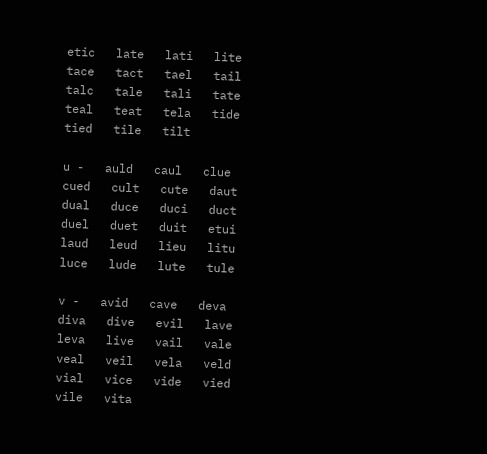etic   late   lati   lite   tace   tact   tael   tail   talc   tale   tali   tate   teal   teat   tela   tide   tied   tile   tilt

u -   auld   caul   clue   cued   cult   cute   daut   dual   duce   duci   duct   duel   duet   duit   etui   laud   leud   lieu   litu   luce   lude   lute   tule

v -   avid   cave   deva   diva   dive   evil   lave   leva   live   vail   vale   veal   veil   vela   veld   vial   vice   vide   vied   vile   vita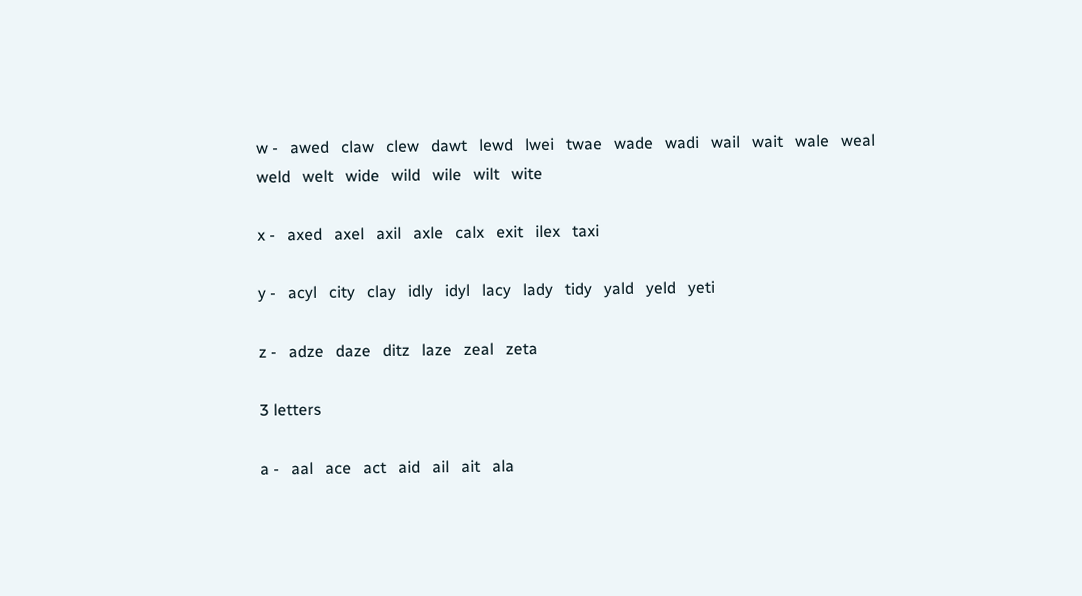w -   awed   claw   clew   dawt   lewd   lwei   twae   wade   wadi   wail   wait   wale   weal   weld   welt   wide   wild   wile   wilt   wite

x -   axed   axel   axil   axle   calx   exit   ilex   taxi

y -   acyl   city   clay   idly   idyl   lacy   lady   tidy   yald   yeld   yeti

z -   adze   daze   ditz   laze   zeal   zeta

3 letters

a -   aal   ace   act   aid   ail   ait   ala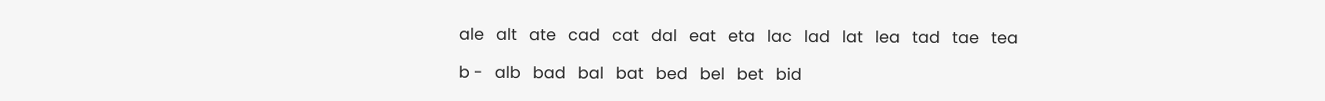ale   alt   ate   cad   cat   dal   eat   eta   lac   lad   lat   lea   tad   tae   tea

b -   alb   bad   bal   bat   bed   bel   bet   bid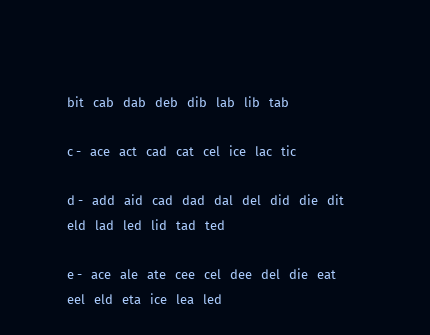bit   cab   dab   deb   dib   lab   lib   tab

c -   ace   act   cad   cat   cel   ice   lac   tic

d -   add   aid   cad   dad   dal   del   did   die   dit   eld   lad   led   lid   tad   ted

e -   ace   ale   ate   cee   cel   dee   del   die   eat   eel   eld   eta   ice   lea   led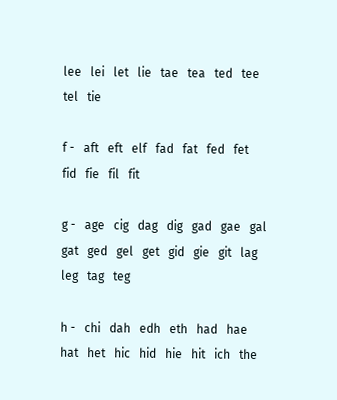lee   lei   let   lie   tae   tea   ted   tee   tel   tie

f -   aft   eft   elf   fad   fat   fed   fet   fid   fie   fil   fit

g -   age   cig   dag   dig   gad   gae   gal   gat   ged   gel   get   gid   gie   git   lag   leg   tag   teg

h -   chi   dah   edh   eth   had   hae   hat   het   hic   hid   hie   hit   ich   the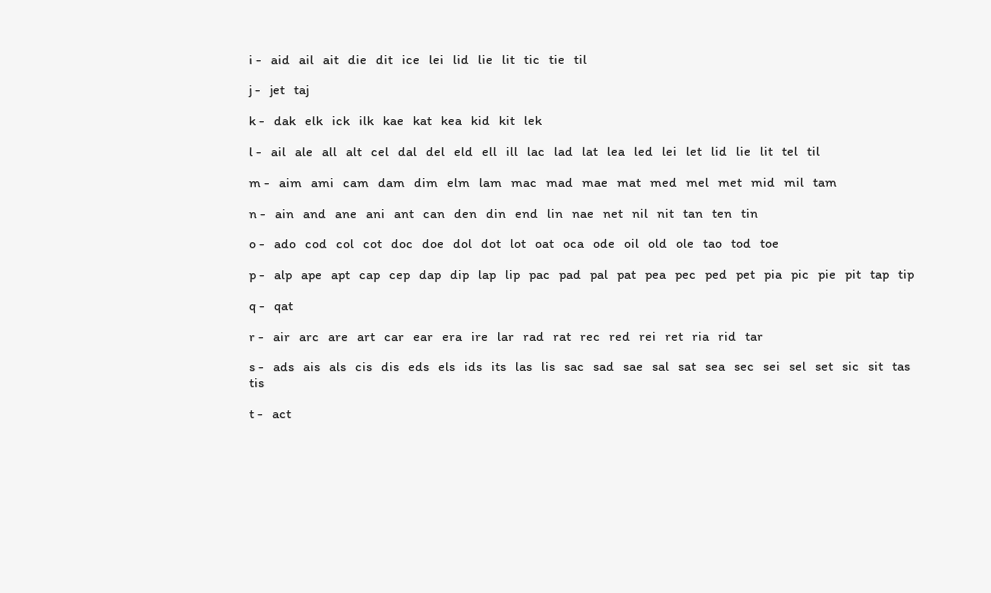i -   aid   ail   ait   die   dit   ice   lei   lid   lie   lit   tic   tie   til

j -   jet   taj

k -   dak   elk   ick   ilk   kae   kat   kea   kid   kit   lek

l -   ail   ale   all   alt   cel   dal   del   eld   ell   ill   lac   lad   lat   lea   led   lei   let   lid   lie   lit   tel   til

m -   aim   ami   cam   dam   dim   elm   lam   mac   mad   mae   mat   med   mel   met   mid   mil   tam

n -   ain   and   ane   ani   ant   can   den   din   end   lin   nae   net   nil   nit   tan   ten   tin

o -   ado   cod   col   cot   doc   doe   dol   dot   lot   oat   oca   ode   oil   old   ole   tao   tod   toe

p -   alp   ape   apt   cap   cep   dap   dip   lap   lip   pac   pad   pal   pat   pea   pec   ped   pet   pia   pic   pie   pit   tap   tip

q -   qat

r -   air   arc   are   art   car   ear   era   ire   lar   rad   rat   rec   red   rei   ret   ria   rid   tar

s -   ads   ais   als   cis   dis   eds   els   ids   its   las   lis   sac   sad   sae   sal   sat   sea   sec   sei   sel   set   sic   sit   tas   tis

t -   act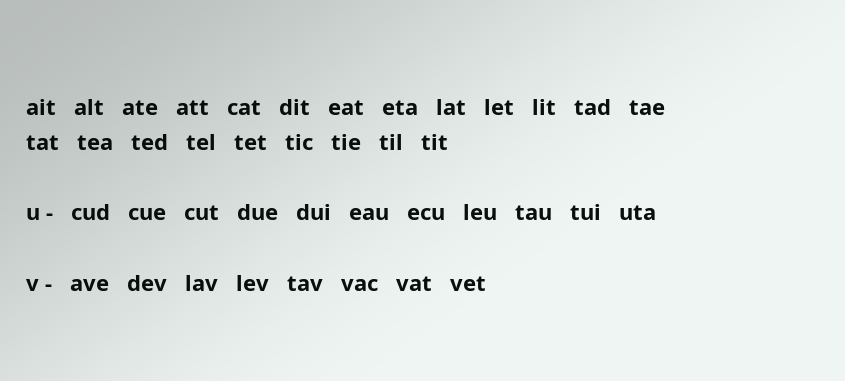ait   alt   ate   att   cat   dit   eat   eta   lat   let   lit   tad   tae   tat   tea   ted   tel   tet   tic   tie   til   tit

u -   cud   cue   cut   due   dui   eau   ecu   leu   tau   tui   uta

v -   ave   dev   lav   lev   tav   vac   vat   vet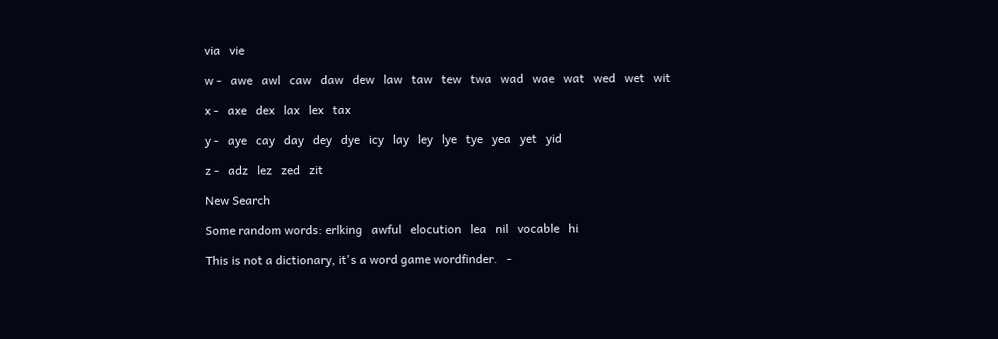via   vie

w -   awe   awl   caw   daw   dew   law   taw   tew   twa   wad   wae   wat   wed   wet   wit

x -   axe   dex   lax   lex   tax

y -   aye   cay   day   dey   dye   icy   lay   ley   lye   tye   yea   yet   yid

z -   adz   lez   zed   zit

New Search

Some random words: erlking   awful   elocution   lea   nil   vocable   hi

This is not a dictionary, it's a word game wordfinder.   -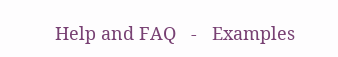Help and FAQ   -   Examples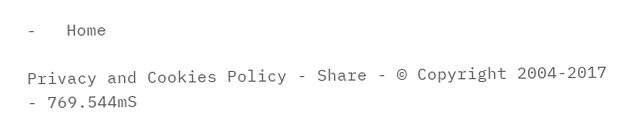-   Home

Privacy and Cookies Policy - Share - © Copyright 2004-2017 - 769.544mS